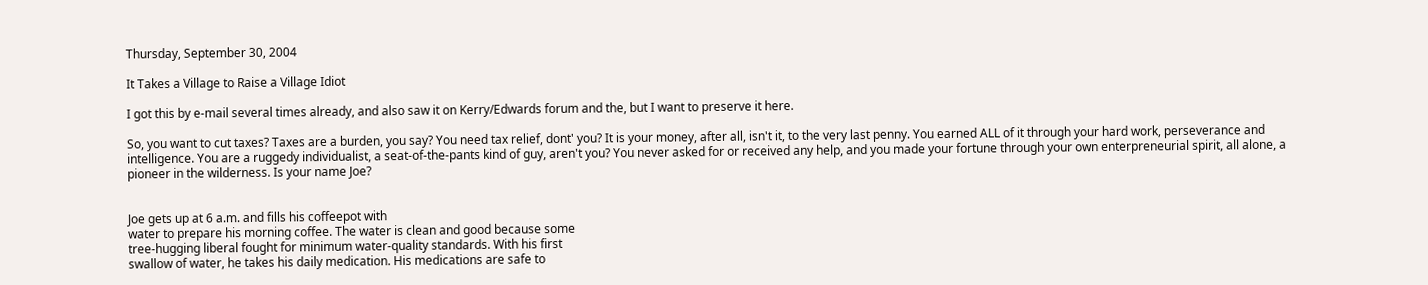Thursday, September 30, 2004

It Takes a Village to Raise a Village Idiot

I got this by e-mail several times already, and also saw it on Kerry/Edwards forum and the, but I want to preserve it here.

So, you want to cut taxes? Taxes are a burden, you say? You need tax relief, dont' you? It is your money, after all, isn't it, to the very last penny. You earned ALL of it through your hard work, perseverance and intelligence. You are a ruggedy individualist, a seat-of-the-pants kind of guy, aren't you? You never asked for or received any help, and you made your fortune through your own enterpreneurial spirit, all alone, a pioneer in the wilderness. Is your name Joe?


Joe gets up at 6 a.m. and fills his coffeepot with
water to prepare his morning coffee. The water is clean and good because some
tree-hugging liberal fought for minimum water-quality standards. With his first
swallow of water, he takes his daily medication. His medications are safe to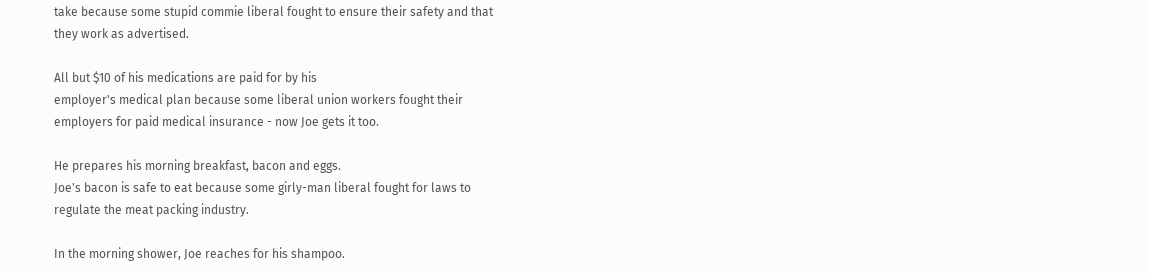take because some stupid commie liberal fought to ensure their safety and that
they work as advertised.

All but $10 of his medications are paid for by his
employer's medical plan because some liberal union workers fought their
employers for paid medical insurance - now Joe gets it too.

He prepares his morning breakfast, bacon and eggs.
Joe's bacon is safe to eat because some girly-man liberal fought for laws to
regulate the meat packing industry.

In the morning shower, Joe reaches for his shampoo.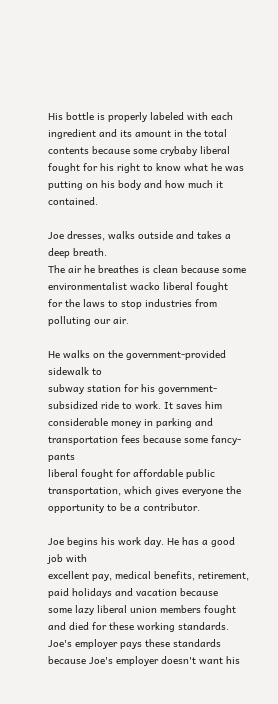His bottle is properly labeled with each ingredient and its amount in the total
contents because some crybaby liberal fought for his right to know what he was
putting on his body and how much it contained.

Joe dresses, walks outside and takes a deep breath.
The air he breathes is clean because some environmentalist wacko liberal fought
for the laws to stop industries from polluting our air.

He walks on the government-provided sidewalk to
subway station for his government-subsidized ride to work. It saves him
considerable money in parking and transportation fees because some fancy-pants
liberal fought for affordable public transportation, which gives everyone the
opportunity to be a contributor.

Joe begins his work day. He has a good job with
excellent pay, medical benefits, retirement, paid holidays and vacation because
some lazy liberal union members fought and died for these working standards.
Joe's employer pays these standards because Joe's employer doesn't want his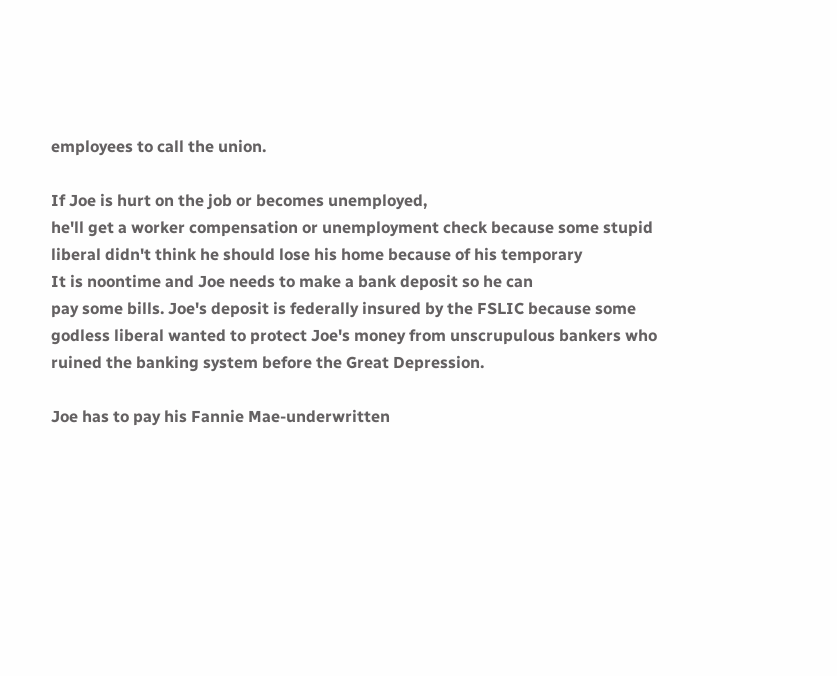employees to call the union.

If Joe is hurt on the job or becomes unemployed,
he'll get a worker compensation or unemployment check because some stupid
liberal didn't think he should lose his home because of his temporary
It is noontime and Joe needs to make a bank deposit so he can
pay some bills. Joe's deposit is federally insured by the FSLIC because some
godless liberal wanted to protect Joe's money from unscrupulous bankers who
ruined the banking system before the Great Depression.

Joe has to pay his Fannie Mae-underwritten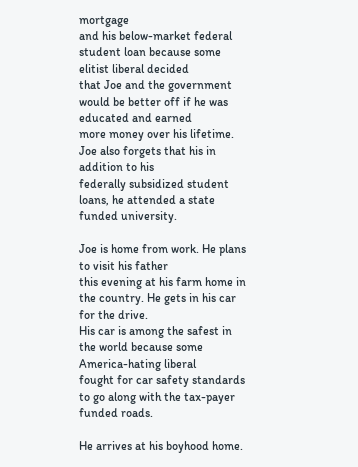mortgage
and his below-market federal student loan because some elitist liberal decided
that Joe and the government would be better off if he was educated and earned
more money over his lifetime. Joe also forgets that his in addition to his
federally subsidized student loans, he attended a state funded university.

Joe is home from work. He plans to visit his father
this evening at his farm home in the country. He gets in his car for the drive.
His car is among the safest in the world because some America-hating liberal
fought for car safety standards to go along with the tax-payer funded roads.

He arrives at his boyhood home.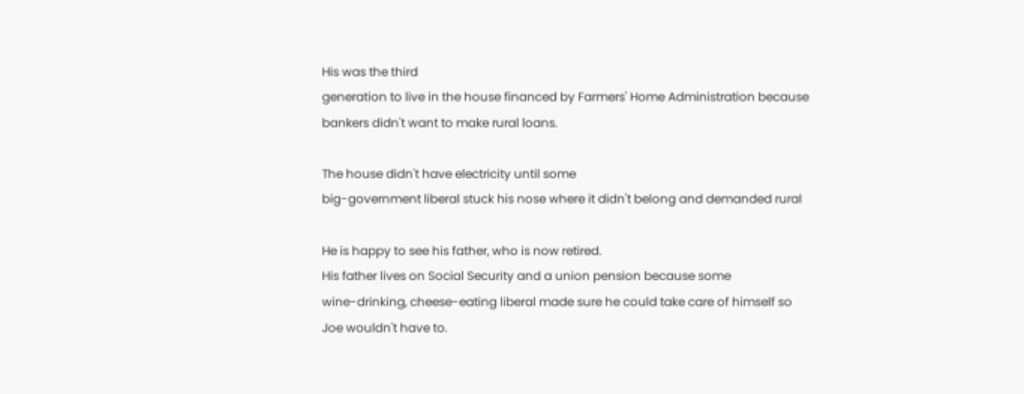His was the third
generation to live in the house financed by Farmers' Home Administration because
bankers didn't want to make rural loans.

The house didn't have electricity until some
big-government liberal stuck his nose where it didn't belong and demanded rural

He is happy to see his father, who is now retired.
His father lives on Social Security and a union pension because some
wine-drinking, cheese-eating liberal made sure he could take care of himself so
Joe wouldn't have to.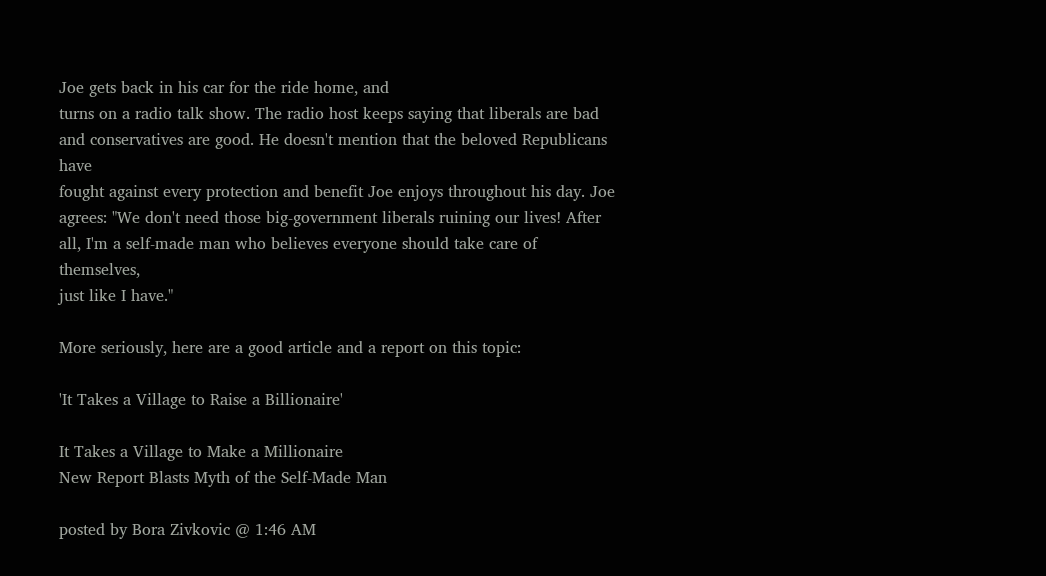Joe gets back in his car for the ride home, and
turns on a radio talk show. The radio host keeps saying that liberals are bad
and conservatives are good. He doesn't mention that the beloved Republicans have
fought against every protection and benefit Joe enjoys throughout his day. Joe
agrees: "We don't need those big-government liberals ruining our lives! After
all, I'm a self-made man who believes everyone should take care of themselves,
just like I have."

More seriously, here are a good article and a report on this topic:

'It Takes a Village to Raise a Billionaire'

It Takes a Village to Make a Millionaire
New Report Blasts Myth of the Self-Made Man

posted by Bora Zivkovic @ 1:46 AM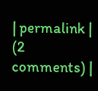| permalink | (2 comments) |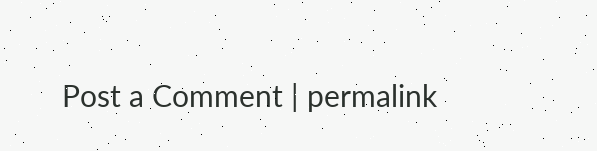Post a Comment | permalink